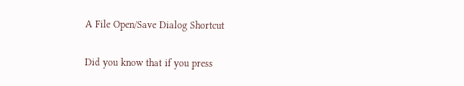A File Open/Save Dialog Shortcut

Did you know that if you press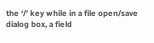the ‘/’ key while in a file open/save dialog box, a field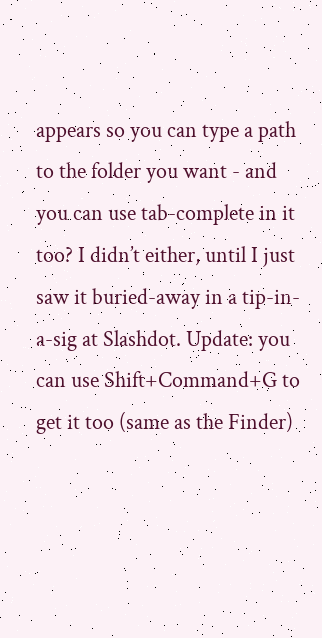appears so you can type a path to the folder you want - and you can use tab-complete in it too? I didn’t either, until I just saw it buried-away in a tip-in-a-sig at Slashdot. Update: you can use Shift+Command+G to get it too (same as the Finder)